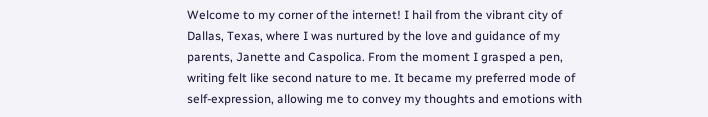Welcome to my corner of the internet! I hail from the vibrant city of Dallas, Texas, where I was nurtured by the love and guidance of my parents, Janette and Caspolica. From the moment I grasped a pen, writing felt like second nature to me. It became my preferred mode of self-expression, allowing me to convey my thoughts and emotions with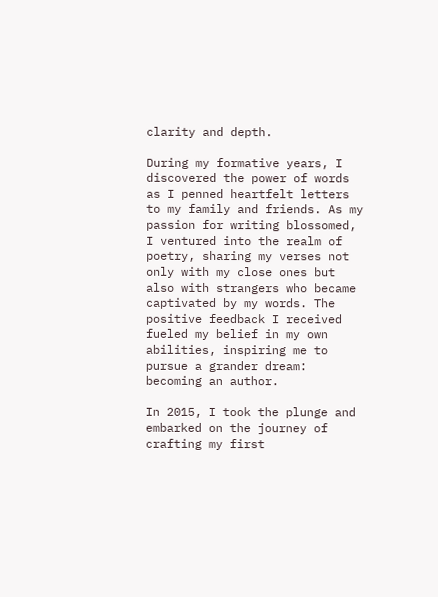clarity and depth.

During my formative years, I discovered the power of words as I penned heartfelt letters to my family and friends. As my passion for writing blossomed, I ventured into the realm of poetry, sharing my verses not only with my close ones but also with strangers who became captivated by my words. The positive feedback I received fueled my belief in my own abilities, inspiring me to pursue a grander dream: becoming an author.

In 2015, I took the plunge and embarked on the journey of crafting my first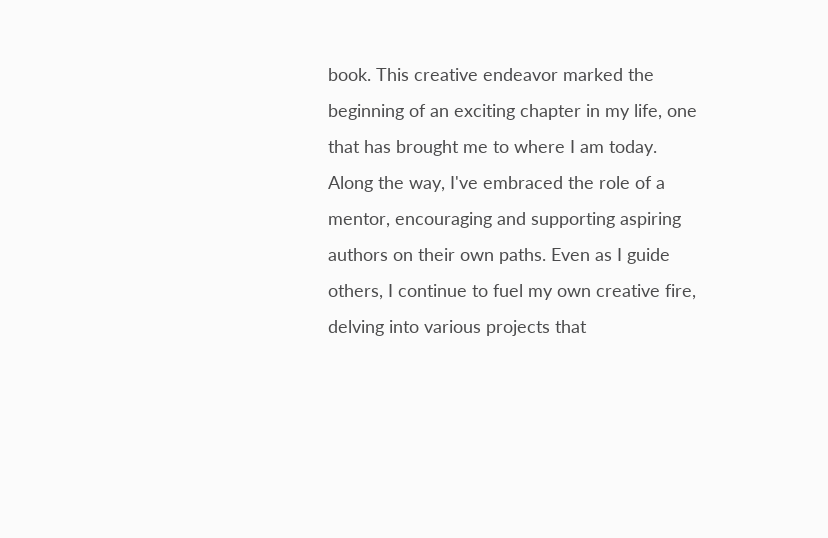book. This creative endeavor marked the beginning of an exciting chapter in my life, one that has brought me to where I am today. Along the way, I've embraced the role of a mentor, encouraging and supporting aspiring authors on their own paths. Even as I guide others, I continue to fuel my own creative fire, delving into various projects that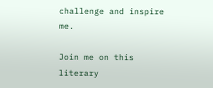challenge and inspire me.

Join me on this literary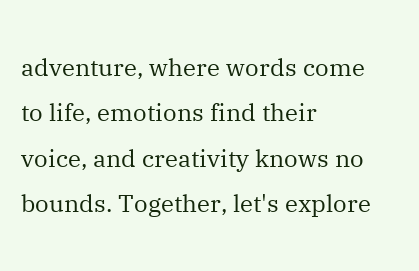adventure, where words come to life, emotions find their voice, and creativity knows no bounds. Together, let's explore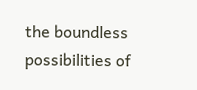the boundless possibilities of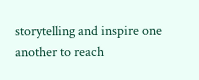storytelling and inspire one another to reach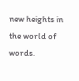new heights in the world of words.